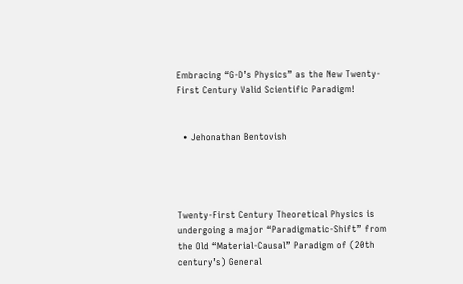Embracing “G-D’s Physics” as the New Twenty-First Century Valid Scientific Paradigm!


  • Jehonathan Bentovish




Twenty-First Century Theoretical Physics is undergoing a major “Paradigmatic-Shift” from the Old “Material-Causal” Paradigm of (20th century’s) General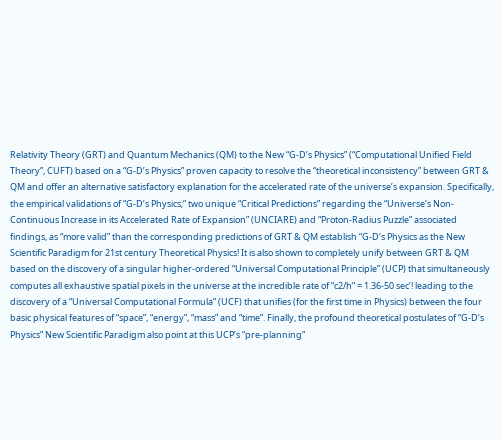Relativity Theory (GRT) and Quantum Mechanics (QM) to the New “G-D’s Physics” (“Computational Unified Field Theory”, CUFT) based on a “G-D’s Physics” proven capacity to resolve the “theoretical inconsistency” between GRT & QM and offer an alternative satisfactory explanation for the accelerated rate of the universe’s expansion. Specifically, the empirical validations of “G-D’s Physics;” two unique “Critical Predictions” regarding the “Universe’s Non-Continuous Increase in its Accelerated Rate of Expansion” (UNCIARE) and “Proton-Radius Puzzle” associated findings, as “more valid” than the corresponding predictions of GRT & QM establish “G-D’s Physics as the New Scientific Paradigm for 21st century Theoretical Physics! It is also shown to completely unify between GRT & QM based on the discovery of a singular higher-ordered “Universal Computational Principle” (UCP) that simultaneously computes all exhaustive spatial pixels in the universe at the incredible rate of “c2/h” = 1.36-50 sec’! leading to the discovery of a “Universal Computational Formula” (UCF) that unifies (for the first time in Physics) between the four basic physical features of “space”, “energy”, “mass” and “time”. Finally, the profound theoretical postulates of “G-D’s Physics” New Scientific Paradigm also point at this UCP’s “pre-planning”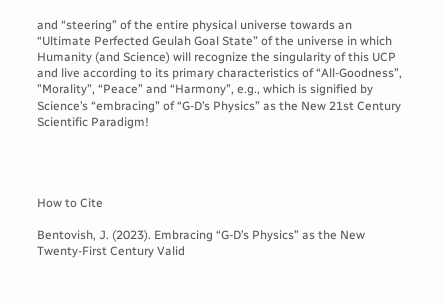and “steering” of the entire physical universe towards an “Ultimate Perfected Geulah Goal State” of the universe in which Humanity (and Science) will recognize the singularity of this UCP and live according to its primary characteristics of “All-Goodness”, ”Morality”, “Peace” and “Harmony”, e.g., which is signified by Science’s “embracing” of “G-D’s Physics” as the New 21st Century Scientific Paradigm!




How to Cite

Bentovish, J. (2023). Embracing “G-D’s Physics” as the New Twenty-First Century Valid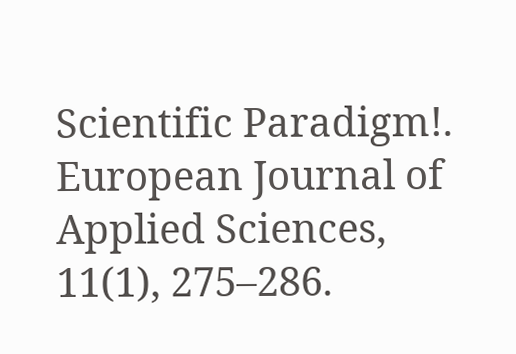Scientific Paradigm!. European Journal of Applied Sciences, 11(1), 275–286.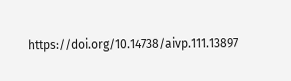https://doi.org/10.14738/aivp.111.13897